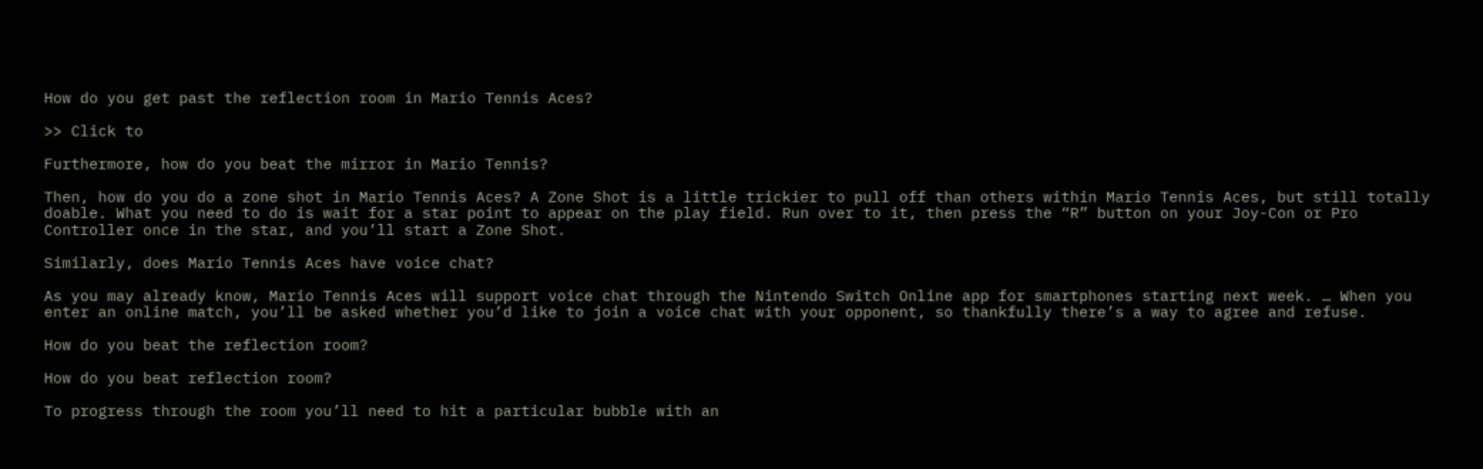How do you get past the reflection room in Mario Tennis Aces?

>> Click to

Furthermore, how do you beat the mirror in Mario Tennis?

Then, how do you do a zone shot in Mario Tennis Aces? A Zone Shot is a little trickier to pull off than others within Mario Tennis Aces, but still totally doable. What you need to do is wait for a star point to appear on the play field. Run over to it, then press the “R” button on your Joy-Con or Pro Controller once in the star, and you’ll start a Zone Shot.

Similarly, does Mario Tennis Aces have voice chat?

As you may already know, Mario Tennis Aces will support voice chat through the Nintendo Switch Online app for smartphones starting next week. … When you enter an online match, you’ll be asked whether you’d like to join a voice chat with your opponent, so thankfully there’s a way to agree and refuse.

How do you beat the reflection room?

How do you beat reflection room?

To progress through the room you’ll need to hit a particular bubble with an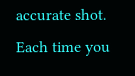accurate shot. Each time you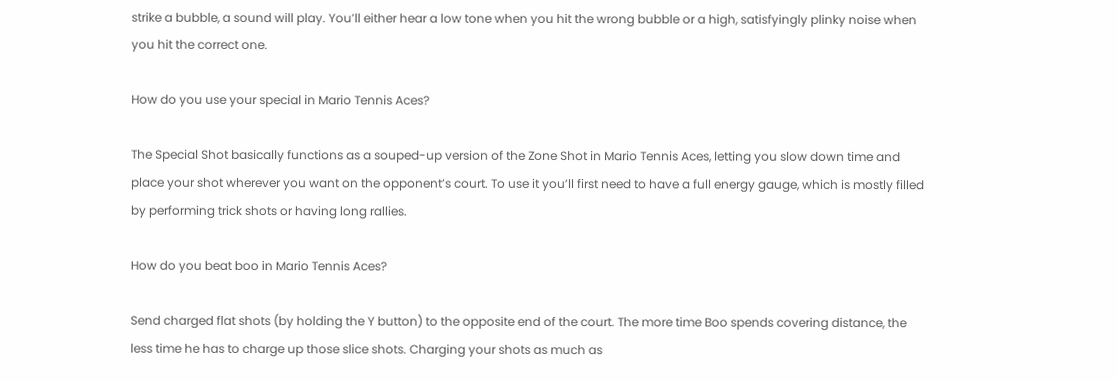strike a bubble, a sound will play. You’ll either hear a low tone when you hit the wrong bubble or a high, satisfyingly plinky noise when you hit the correct one.

How do you use your special in Mario Tennis Aces?

The Special Shot basically functions as a souped-up version of the Zone Shot in Mario Tennis Aces, letting you slow down time and place your shot wherever you want on the opponent’s court. To use it you’ll first need to have a full energy gauge, which is mostly filled by performing trick shots or having long rallies.

How do you beat boo in Mario Tennis Aces?

Send charged flat shots (by holding the Y button) to the opposite end of the court. The more time Boo spends covering distance, the less time he has to charge up those slice shots. Charging your shots as much as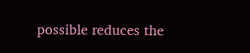possible reduces the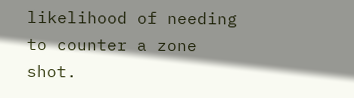likelihood of needing to counter a zone shot.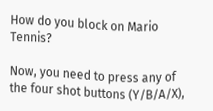How do you block on Mario Tennis?

Now, you need to press any of the four shot buttons (Y/B/A/X),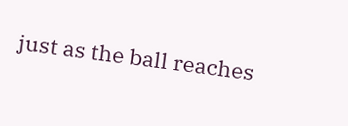just as the ball reaches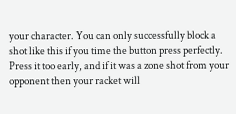your character. You can only successfully block a shot like this if you time the button press perfectly. Press it too early, and if it was a zone shot from your opponent then your racket will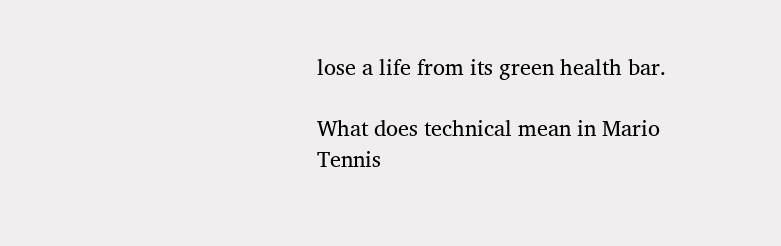lose a life from its green health bar.

What does technical mean in Mario Tennis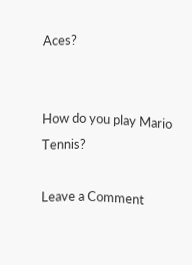Aces?


How do you play Mario Tennis?

Leave a Comment